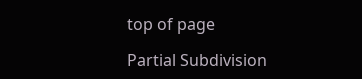top of page

Partial Subdivision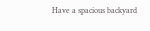Have a spacious backyard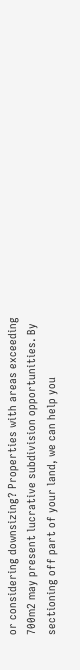or considering downsizing? Properties with areas exceeding 700m2 may present lucrative subdivision opportunities. By sectioning off part of your land, we can help you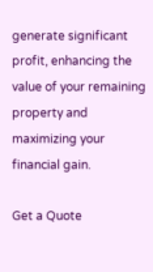generate significant profit, enhancing the value of your remaining property and maximizing your financial gain.

Get a Quote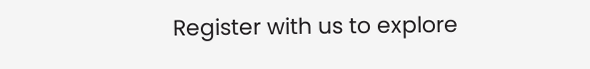Register with us to explore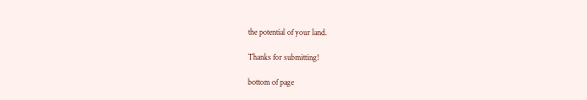the potential of your land.

Thanks for submitting!

bottom of page